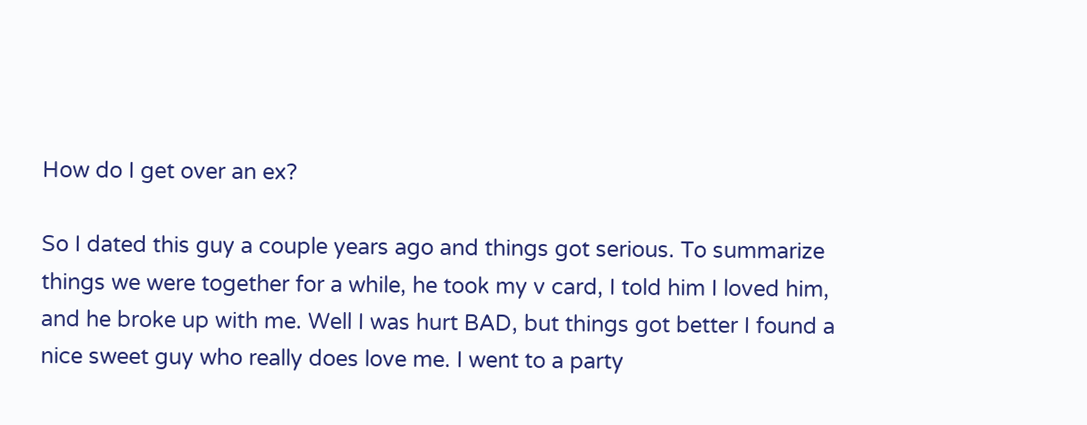How do I get over an ex?

So I dated this guy a couple years ago and things got serious. To summarize things we were together for a while, he took my v card, I told him I loved him, and he broke up with me. Well I was hurt BAD, but things got better I found a nice sweet guy who really does love me. I went to a party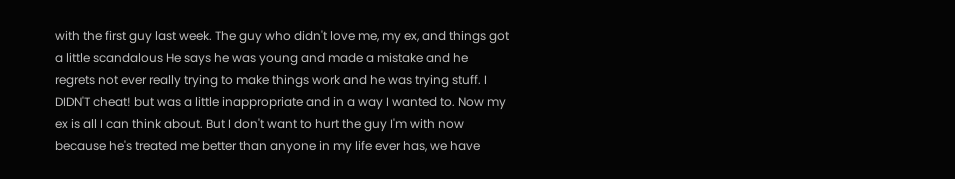with the first guy last week. The guy who didn't love me, my ex, and things got a little scandalous He says he was young and made a mistake and he regrets not ever really trying to make things work and he was trying stuff. I DIDN'T cheat! but was a little inappropriate and in a way I wanted to. Now my ex is all I can think about. But I don't want to hurt the guy I'm with now because he's treated me better than anyone in my life ever has, we have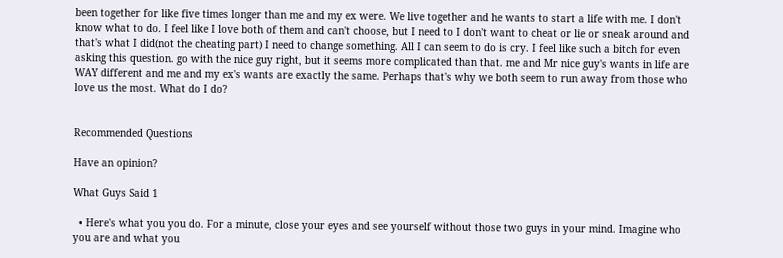been together for like five times longer than me and my ex were. We live together and he wants to start a life with me. I don't know what to do. I feel like I love both of them and can't choose, but I need to I don't want to cheat or lie or sneak around and that's what I did(not the cheating part) I need to change something. All I can seem to do is cry. I feel like such a bitch for even asking this question. go with the nice guy right, but it seems more complicated than that. me and Mr nice guy's wants in life are WAY different and me and my ex's wants are exactly the same. Perhaps that's why we both seem to run away from those who love us the most. What do I do?


Recommended Questions

Have an opinion?

What Guys Said 1

  • Here's what you you do. For a minute, close your eyes and see yourself without those two guys in your mind. Imagine who you are and what you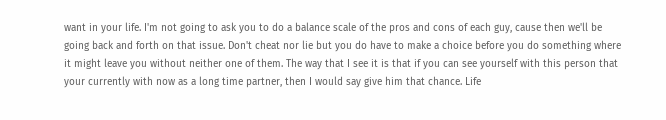want in your life. I'm not going to ask you to do a balance scale of the pros and cons of each guy, cause then we'll be going back and forth on that issue. Don't cheat nor lie but you do have to make a choice before you do something where it might leave you without neither one of them. The way that I see it is that if you can see yourself with this person that your currently with now as a long time partner, then I would say give him that chance. Life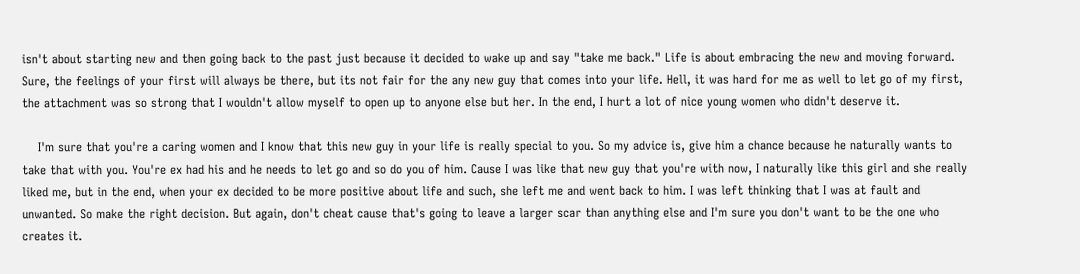isn't about starting new and then going back to the past just because it decided to wake up and say "take me back." Life is about embracing the new and moving forward. Sure, the feelings of your first will always be there, but its not fair for the any new guy that comes into your life. Hell, it was hard for me as well to let go of my first, the attachment was so strong that I wouldn't allow myself to open up to anyone else but her. In the end, I hurt a lot of nice young women who didn't deserve it.

    I'm sure that you're a caring women and I know that this new guy in your life is really special to you. So my advice is, give him a chance because he naturally wants to take that with you. You're ex had his and he needs to let go and so do you of him. Cause I was like that new guy that you're with now, I naturally like this girl and she really liked me, but in the end, when your ex decided to be more positive about life and such, she left me and went back to him. I was left thinking that I was at fault and unwanted. So make the right decision. But again, don't cheat cause that's going to leave a larger scar than anything else and I'm sure you don't want to be the one who creates it.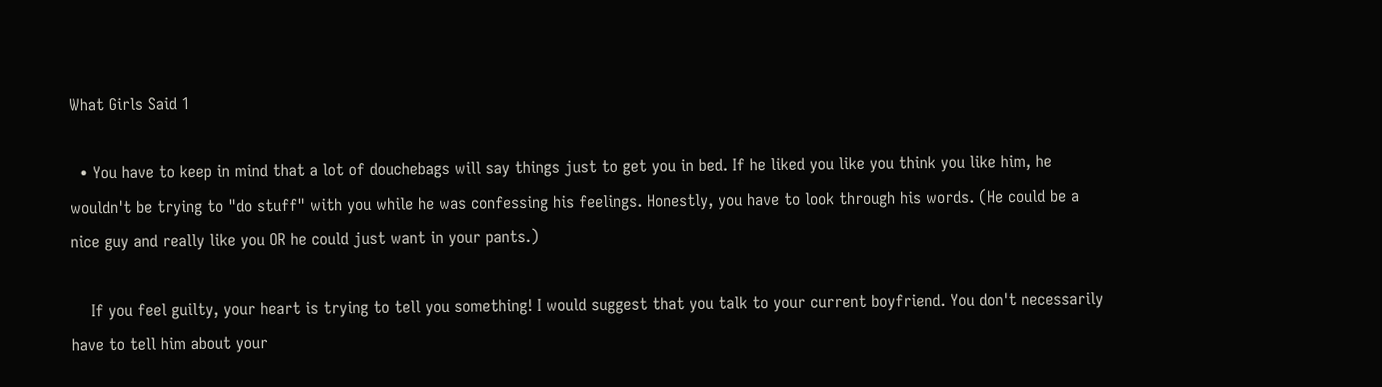What Girls Said 1

  • You have to keep in mind that a lot of douchebags will say things just to get you in bed. If he liked you like you think you like him, he wouldn't be trying to "do stuff" with you while he was confessing his feelings. Honestly, you have to look through his words. (He could be a nice guy and really like you OR he could just want in your pants.)

    If you feel guilty, your heart is trying to tell you something! I would suggest that you talk to your current boyfriend. You don't necessarily have to tell him about your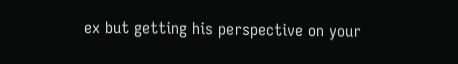ex but getting his perspective on your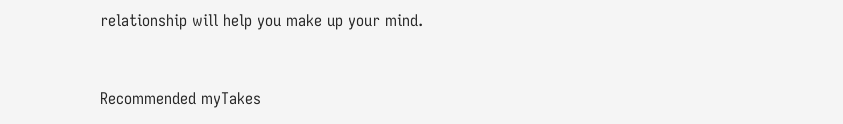relationship will help you make up your mind.


Recommended myTakes